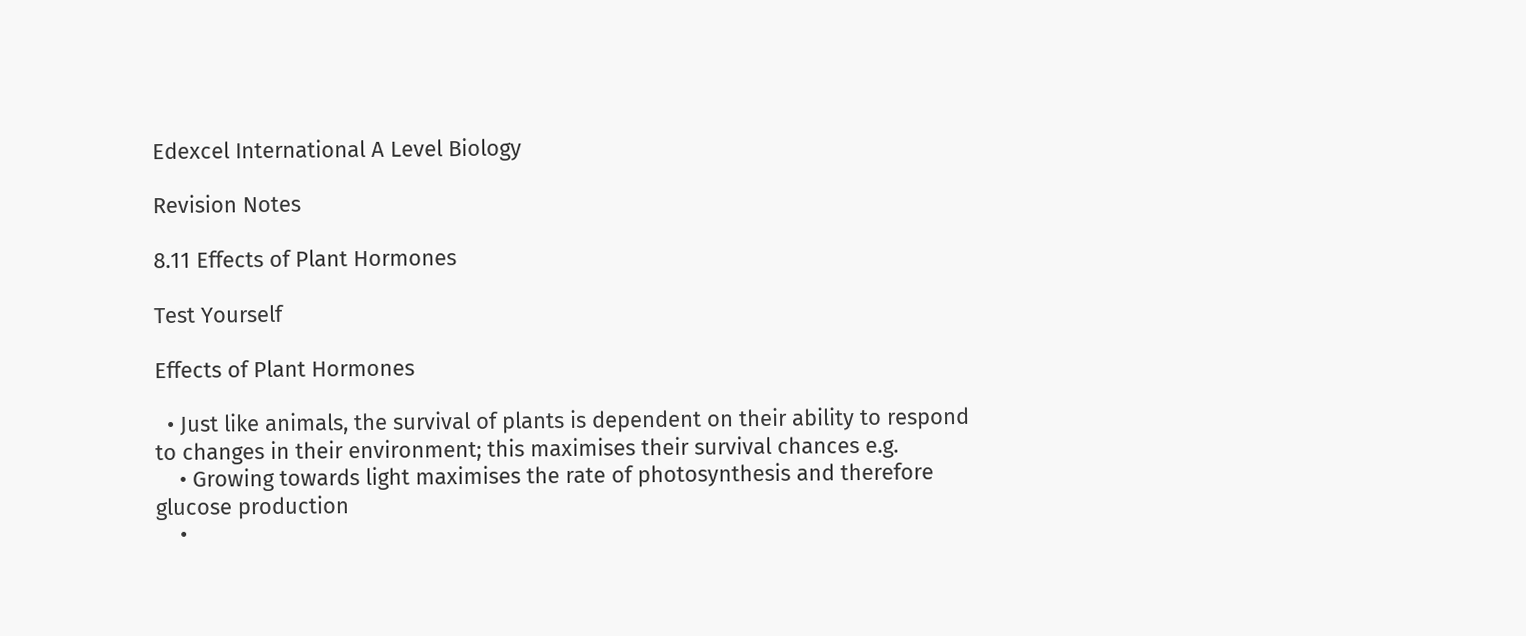Edexcel International A Level Biology

Revision Notes

8.11 Effects of Plant Hormones

Test Yourself

Effects of Plant Hormones

  • Just like animals, the survival of plants is dependent on their ability to respond to changes in their environment; this maximises their survival chances e.g.
    • Growing towards light maximises the rate of photosynthesis and therefore glucose production
    •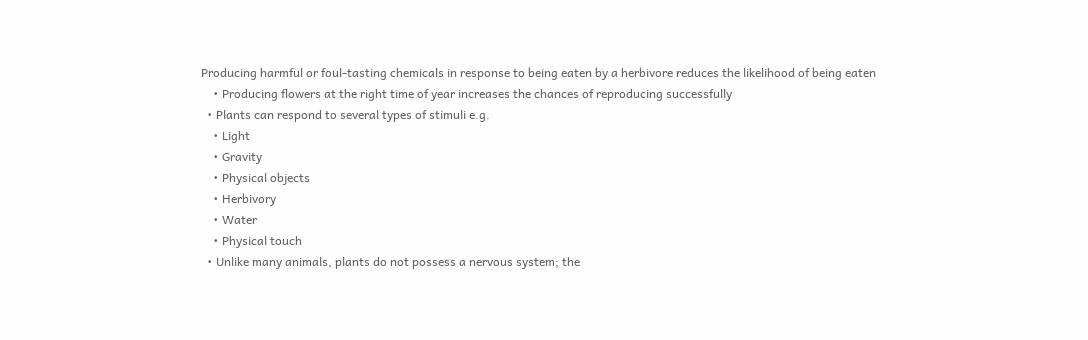Producing harmful or foul-tasting chemicals in response to being eaten by a herbivore reduces the likelihood of being eaten
    • Producing flowers at the right time of year increases the chances of reproducing successfully
  • Plants can respond to several types of stimuli e.g.
    • Light
    • Gravity
    • Physical objects
    • Herbivory
    • Water
    • Physical touch
  • Unlike many animals, plants do not possess a nervous system; the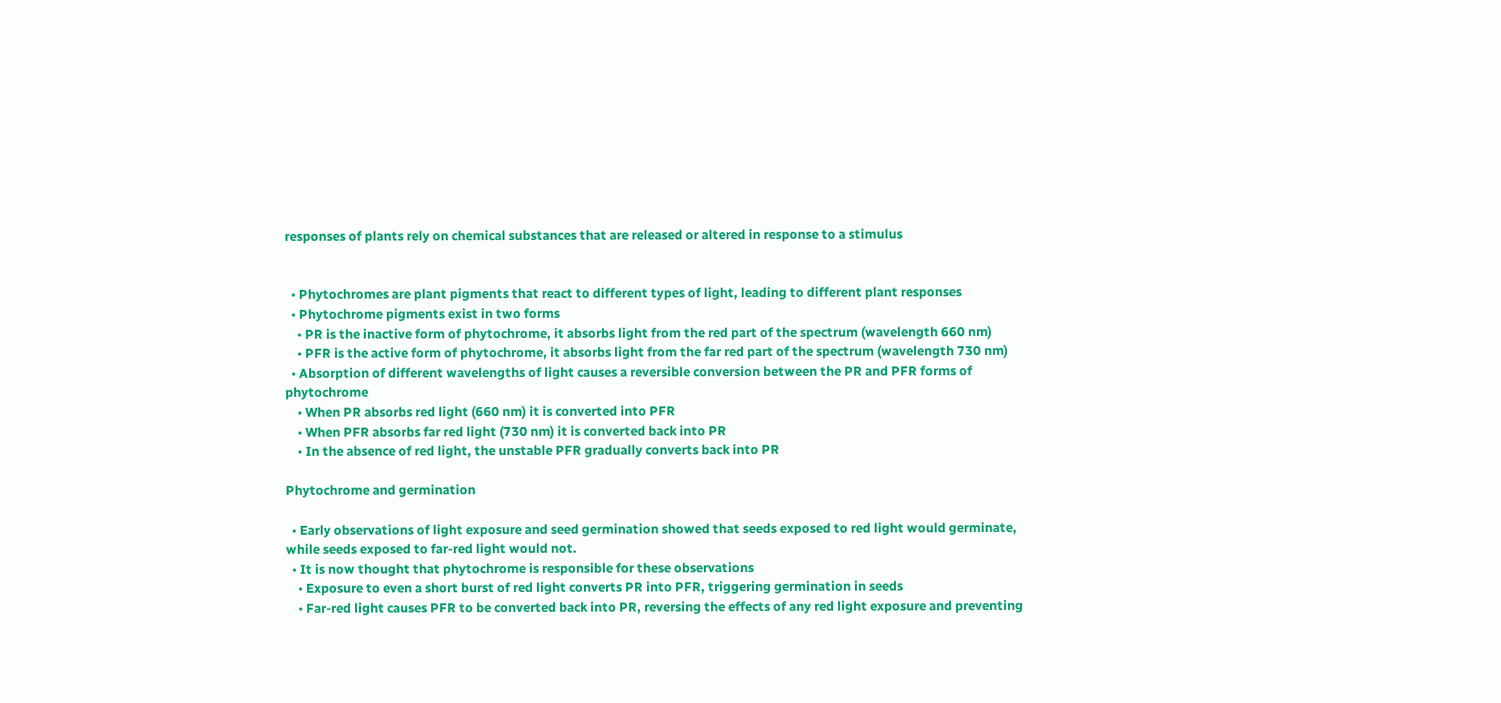responses of plants rely on chemical substances that are released or altered in response to a stimulus


  • Phytochromes are plant pigments that react to different types of light, leading to different plant responses
  • Phytochrome pigments exist in two forms
    • PR is the inactive form of phytochrome, it absorbs light from the red part of the spectrum (wavelength 660 nm)
    • PFR is the active form of phytochrome, it absorbs light from the far red part of the spectrum (wavelength 730 nm)
  • Absorption of different wavelengths of light causes a reversible conversion between the PR and PFR forms of phytochrome
    • When PR absorbs red light (660 nm) it is converted into PFR
    • When PFR absorbs far red light (730 nm) it is converted back into PR
    • In the absence of red light, the unstable PFR gradually converts back into PR

Phytochrome and germination

  • Early observations of light exposure and seed germination showed that seeds exposed to red light would germinate, while seeds exposed to far-red light would not.
  • It is now thought that phytochrome is responsible for these observations
    • Exposure to even a short burst of red light converts PR into PFR, triggering germination in seeds
    • Far-red light causes PFR to be converted back into PR, reversing the effects of any red light exposure and preventing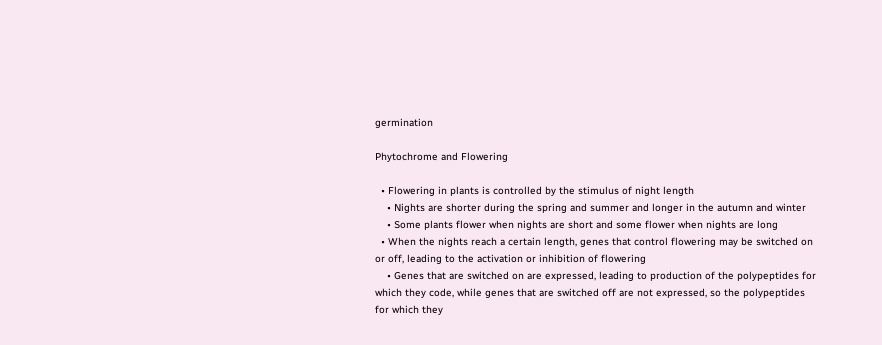germination

Phytochrome and Flowering

  • Flowering in plants is controlled by the stimulus of night length
    • Nights are shorter during the spring and summer and longer in the autumn and winter
    • Some plants flower when nights are short and some flower when nights are long
  • When the nights reach a certain length, genes that control flowering may be switched on or off, leading to the activation or inhibition of flowering
    • Genes that are switched on are expressed, leading to production of the polypeptides for which they code, while genes that are switched off are not expressed, so the polypeptides for which they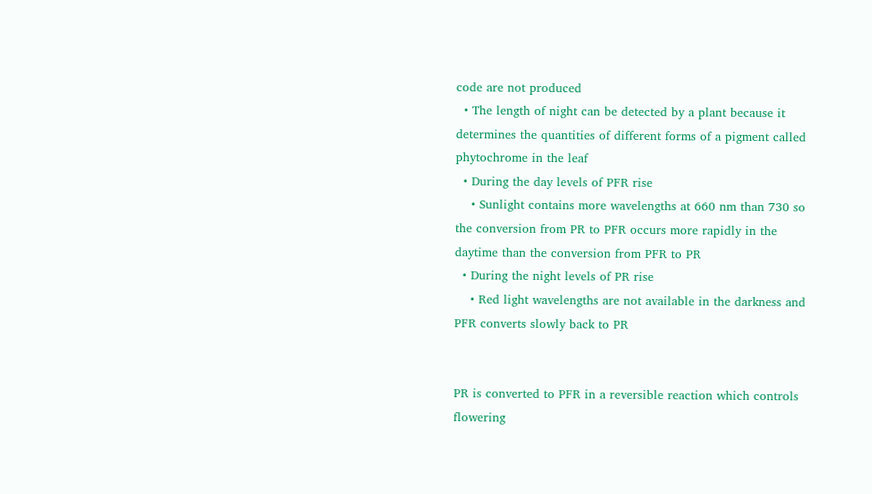code are not produced
  • The length of night can be detected by a plant because it determines the quantities of different forms of a pigment called phytochrome in the leaf
  • During the day levels of PFR rise
    • Sunlight contains more wavelengths at 660 nm than 730 so the conversion from PR to PFR occurs more rapidly in the daytime than the conversion from PFR to PR
  • During the night levels of PR rise
    • Red light wavelengths are not available in the darkness and PFR converts slowly back to PR


PR is converted to PFR in a reversible reaction which controls flowering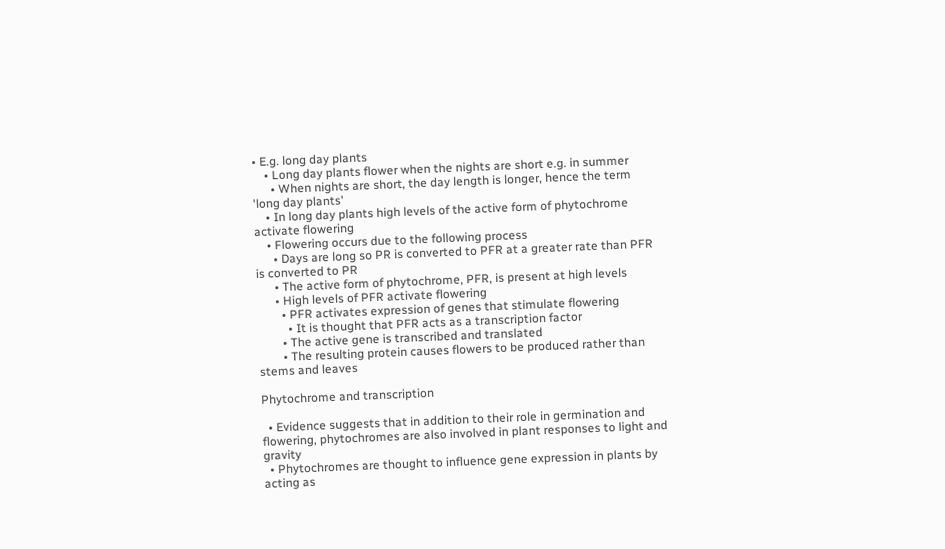• E.g. long day plants
    • Long day plants flower when the nights are short e.g. in summer
      • When nights are short, the day length is longer, hence the term 'long day plants'
    • In long day plants high levels of the active form of phytochrome activate flowering
    • Flowering occurs due to the following process
      • Days are long so PR is converted to PFR at a greater rate than PFR is converted to PR
      • The active form of phytochrome, PFR, is present at high levels
      • High levels of PFR activate flowering
        • PFR activates expression of genes that stimulate flowering
          • It is thought that PFR acts as a transcription factor
        • The active gene is transcribed and translated
        • The resulting protein causes flowers to be produced rather than stems and leaves

Phytochrome and transcription

  • Evidence suggests that in addition to their role in germination and flowering, phytochromes are also involved in plant responses to light and gravity
  • Phytochromes are thought to influence gene expression in plants by acting as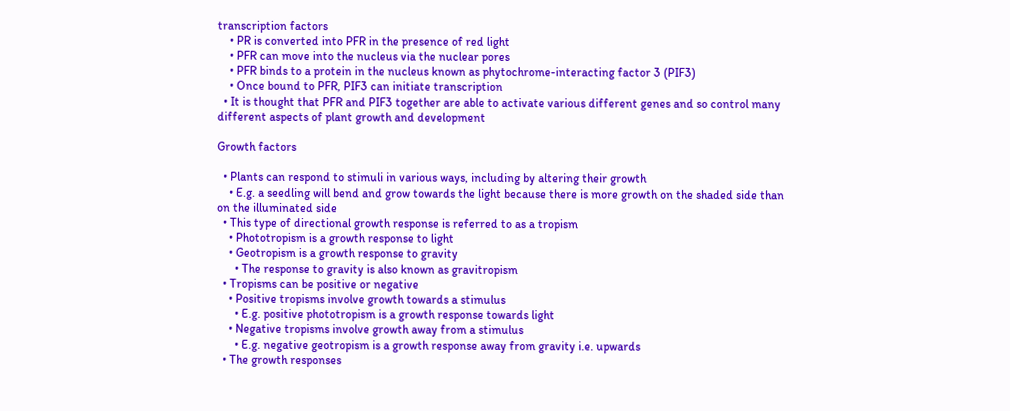transcription factors
    • PR is converted into PFR in the presence of red light
    • PFR can move into the nucleus via the nuclear pores
    • PFR binds to a protein in the nucleus known as phytochrome-interacting factor 3 (PIF3)
    • Once bound to PFR, PIF3 can initiate transcription
  • It is thought that PFR and PIF3 together are able to activate various different genes and so control many different aspects of plant growth and development

Growth factors

  • Plants can respond to stimuli in various ways, including by altering their growth
    • E.g. a seedling will bend and grow towards the light because there is more growth on the shaded side than on the illuminated side
  • This type of directional growth response is referred to as a tropism
    • Phototropism is a growth response to light
    • Geotropism is a growth response to gravity
      • The response to gravity is also known as gravitropism
  • Tropisms can be positive or negative
    • Positive tropisms involve growth towards a stimulus
      • E.g. positive phototropism is a growth response towards light
    • Negative tropisms involve growth away from a stimulus
      • E.g. negative geotropism is a growth response away from gravity i.e. upwards
  • The growth responses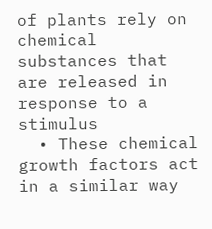of plants rely on chemical substances that are released in response to a stimulus
  • These chemical growth factors act in a similar way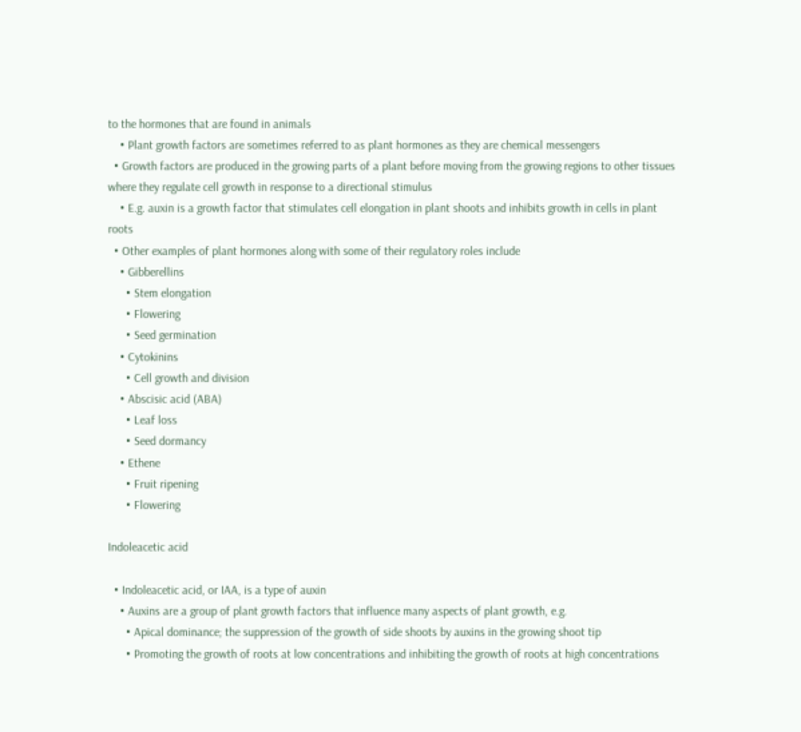to the hormones that are found in animals
    • Plant growth factors are sometimes referred to as plant hormones as they are chemical messengers
  • Growth factors are produced in the growing parts of a plant before moving from the growing regions to other tissues where they regulate cell growth in response to a directional stimulus
    • E.g. auxin is a growth factor that stimulates cell elongation in plant shoots and inhibits growth in cells in plant roots
  • Other examples of plant hormones along with some of their regulatory roles include
    • Gibberellins
      • Stem elongation
      • Flowering
      • Seed germination
    • Cytokinins
      • Cell growth and division
    • Abscisic acid (ABA)
      • Leaf loss
      • Seed dormancy
    • Ethene
      • Fruit ripening
      • Flowering

Indoleacetic acid

  • Indoleacetic acid, or IAA, is a type of auxin
    • Auxins are a group of plant growth factors that influence many aspects of plant growth, e.g.
      • Apical dominance; the suppression of the growth of side shoots by auxins in the growing shoot tip
      • Promoting the growth of roots at low concentrations and inhibiting the growth of roots at high concentrations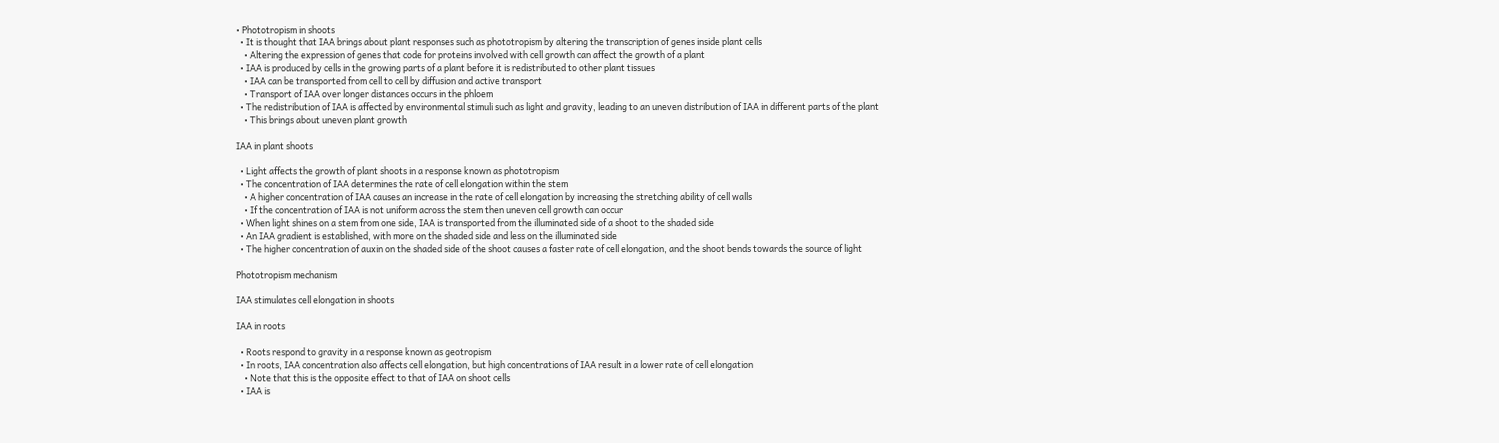• Phototropism in shoots
  • It is thought that IAA brings about plant responses such as phototropism by altering the transcription of genes inside plant cells
    • Altering the expression of genes that code for proteins involved with cell growth can affect the growth of a plant
  • IAA is produced by cells in the growing parts of a plant before it is redistributed to other plant tissues
    • IAA can be transported from cell to cell by diffusion and active transport
    • Transport of IAA over longer distances occurs in the phloem
  • The redistribution of IAA is affected by environmental stimuli such as light and gravity, leading to an uneven distribution of IAA in different parts of the plant
    • This brings about uneven plant growth

IAA in plant shoots

  • Light affects the growth of plant shoots in a response known as phototropism
  • The concentration of IAA determines the rate of cell elongation within the stem
    • A higher concentration of IAA causes an increase in the rate of cell elongation by increasing the stretching ability of cell walls
    • If the concentration of IAA is not uniform across the stem then uneven cell growth can occur
  • When light shines on a stem from one side, IAA is transported from the illuminated side of a shoot to the shaded side
  • An IAA gradient is established, with more on the shaded side and less on the illuminated side
  • The higher concentration of auxin on the shaded side of the shoot causes a faster rate of cell elongation, and the shoot bends towards the source of light

Phototropism mechanism

IAA stimulates cell elongation in shoots

IAA in roots

  • Roots respond to gravity in a response known as geotropism
  • In roots, IAA concentration also affects cell elongation, but high concentrations of IAA result in a lower rate of cell elongation
    • Note that this is the opposite effect to that of IAA on shoot cells
  • IAA is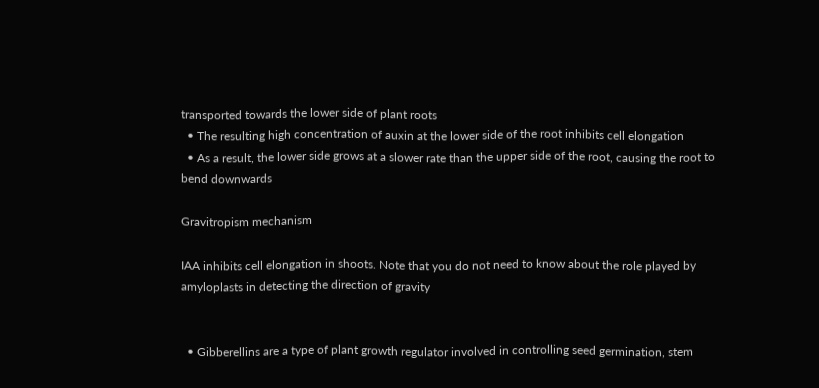transported towards the lower side of plant roots
  • The resulting high concentration of auxin at the lower side of the root inhibits cell elongation
  • As a result, the lower side grows at a slower rate than the upper side of the root, causing the root to bend downwards

Gravitropism mechanism

IAA inhibits cell elongation in shoots. Note that you do not need to know about the role played by amyloplasts in detecting the direction of gravity


  • Gibberellins are a type of plant growth regulator involved in controlling seed germination, stem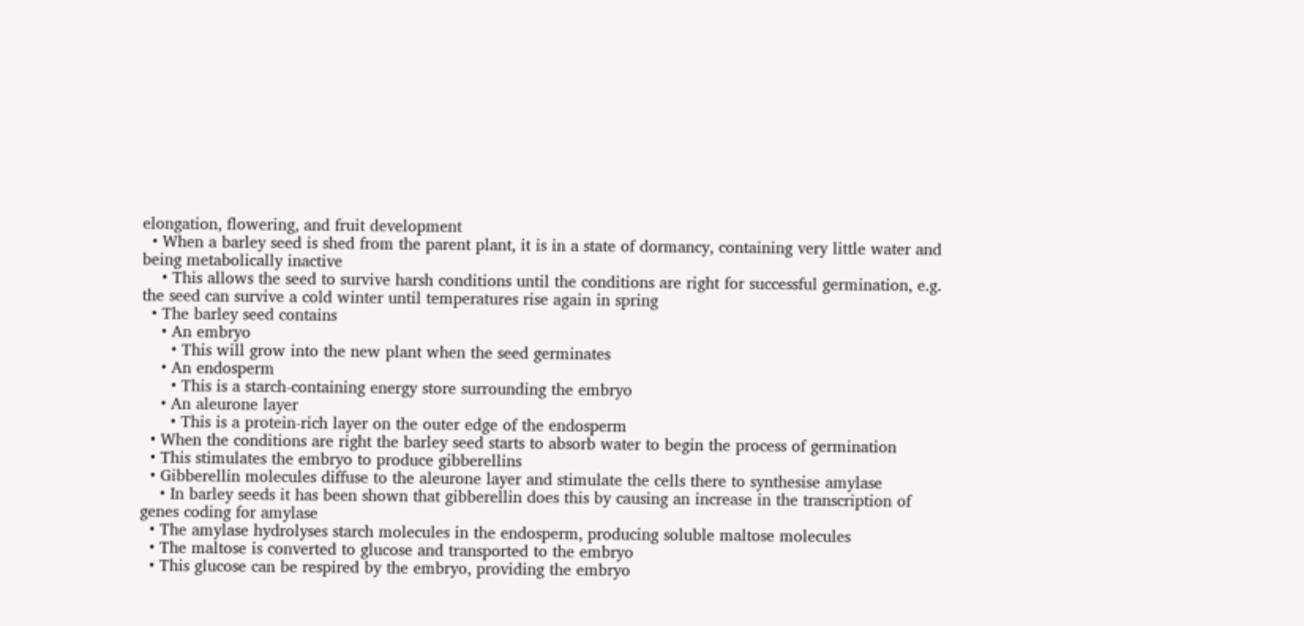elongation, flowering, and fruit development
  • When a barley seed is shed from the parent plant, it is in a state of dormancy, containing very little water and being metabolically inactive
    • This allows the seed to survive harsh conditions until the conditions are right for successful germination, e.g. the seed can survive a cold winter until temperatures rise again in spring
  • The barley seed contains
    • An embryo
      • This will grow into the new plant when the seed germinates
    • An endosperm
      • This is a starch-containing energy store surrounding the embryo
    • An aleurone layer
      • This is a protein-rich layer on the outer edge of the endosperm
  • When the conditions are right the barley seed starts to absorb water to begin the process of germination
  • This stimulates the embryo to produce gibberellins
  • Gibberellin molecules diffuse to the aleurone layer and stimulate the cells there to synthesise amylase
    • In barley seeds it has been shown that gibberellin does this by causing an increase in the transcription of genes coding for amylase
  • The amylase hydrolyses starch molecules in the endosperm, producing soluble maltose molecules
  • The maltose is converted to glucose and transported to the embryo
  • This glucose can be respired by the embryo, providing the embryo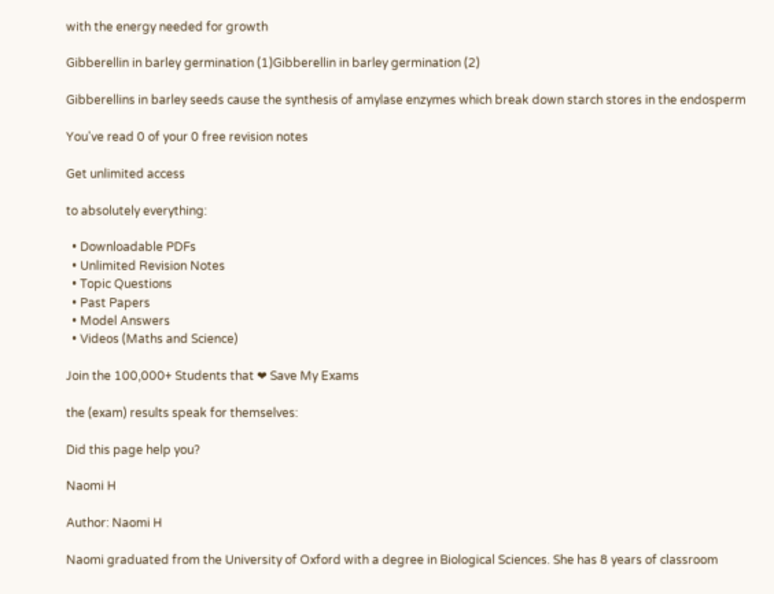with the energy needed for growth

Gibberellin in barley germination (1)Gibberellin in barley germination (2)

Gibberellins in barley seeds cause the synthesis of amylase enzymes which break down starch stores in the endosperm

You've read 0 of your 0 free revision notes

Get unlimited access

to absolutely everything:

  • Downloadable PDFs
  • Unlimited Revision Notes
  • Topic Questions
  • Past Papers
  • Model Answers
  • Videos (Maths and Science)

Join the 100,000+ Students that ❤ Save My Exams

the (exam) results speak for themselves:

Did this page help you?

Naomi H

Author: Naomi H

Naomi graduated from the University of Oxford with a degree in Biological Sciences. She has 8 years of classroom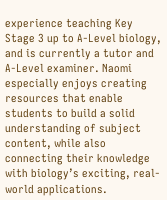experience teaching Key Stage 3 up to A-Level biology, and is currently a tutor and A-Level examiner. Naomi especially enjoys creating resources that enable students to build a solid understanding of subject content, while also connecting their knowledge with biology’s exciting, real-world applications.